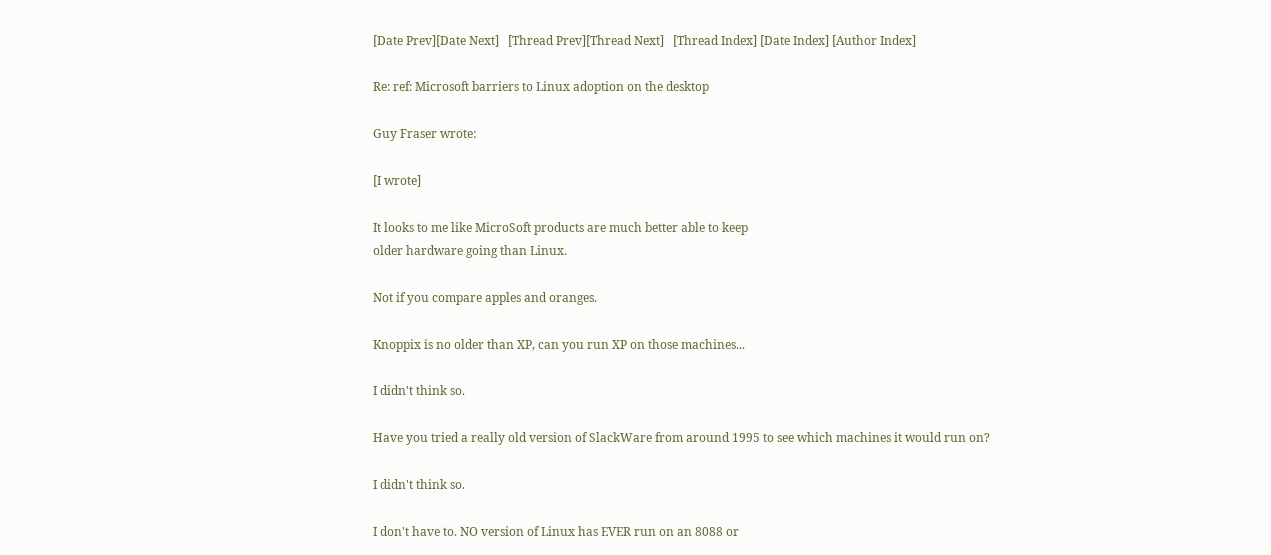[Date Prev][Date Next]   [Thread Prev][Thread Next]   [Thread Index] [Date Index] [Author Index]

Re: ref: Microsoft barriers to Linux adoption on the desktop

Guy Fraser wrote:

[I wrote]

It looks to me like MicroSoft products are much better able to keep
older hardware going than Linux.

Not if you compare apples and oranges.

Knoppix is no older than XP, can you run XP on those machines...

I didn't think so.

Have you tried a really old version of SlackWare from around 1995 to see which machines it would run on?

I didn't think so.

I don't have to. NO version of Linux has EVER run on an 8088 or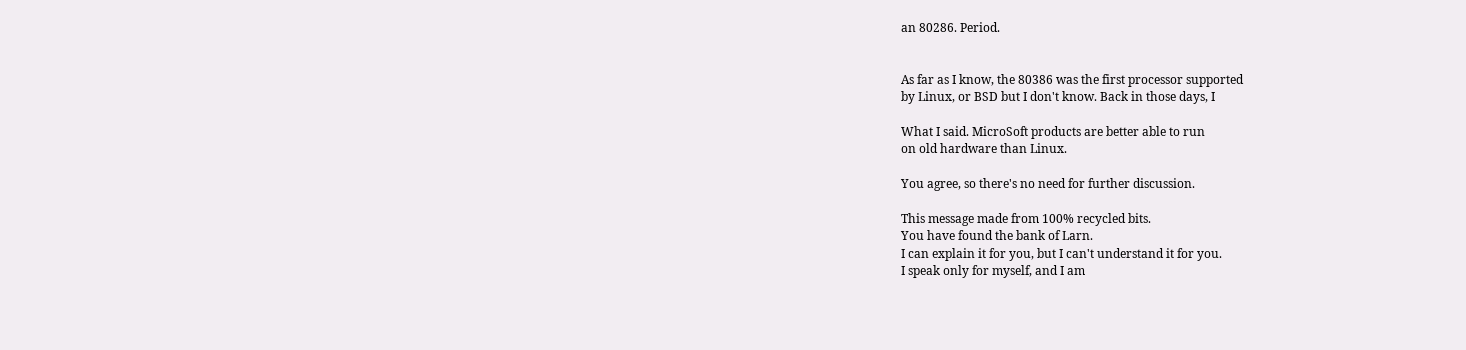an 80286. Period.


As far as I know, the 80386 was the first processor supported
by Linux, or BSD but I don't know. Back in those days, I

What I said. MicroSoft products are better able to run
on old hardware than Linux.

You agree, so there's no need for further discussion.

This message made from 100% recycled bits.
You have found the bank of Larn.
I can explain it for you, but I can't understand it for you.
I speak only for myself, and I am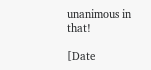unanimous in that!

[Date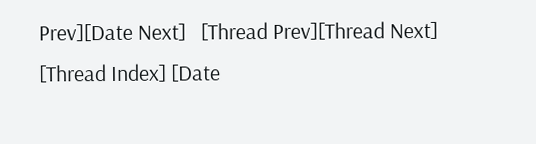Prev][Date Next]   [Thread Prev][Thread Next]   [Thread Index] [Date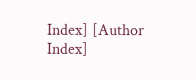Index] [Author Index]